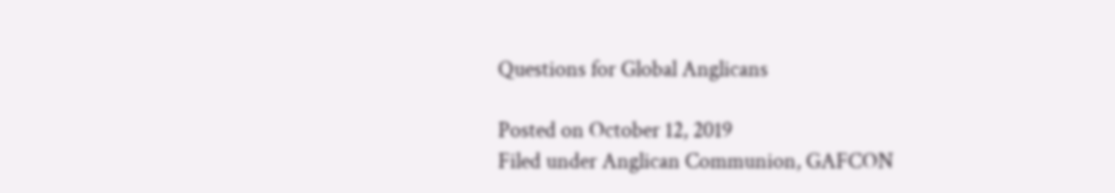Questions for Global Anglicans

Posted on October 12, 2019
Filed under Anglican Communion, GAFCON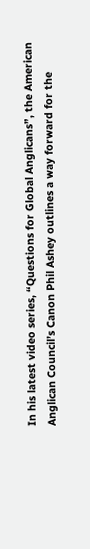In his latest video series, “Questions for Global Anglicans”, the American Anglican Council’s Canon Phil Ashey outlines a way forward for the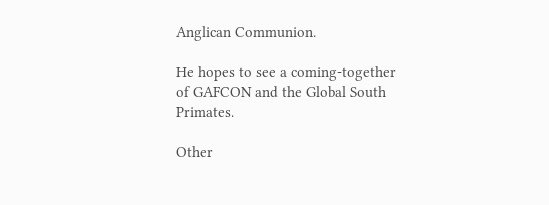Anglican Communion.

He hopes to see a coming-together of GAFCON and the Global South Primates.

Other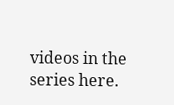videos in the series here.